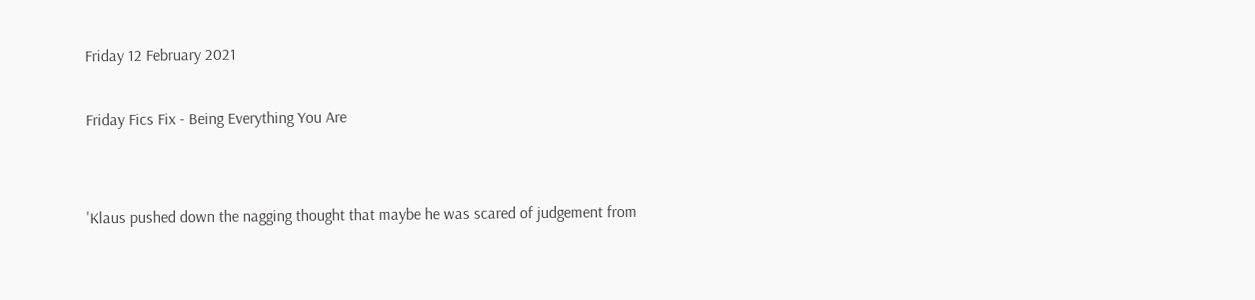Friday 12 February 2021

Friday Fics Fix - Being Everything You Are


'Klaus pushed down the nagging thought that maybe he was scared of judgement from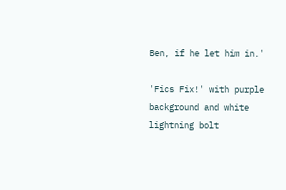Ben, if he let him in.'

'Fics Fix!' with purple background and white lightning bolt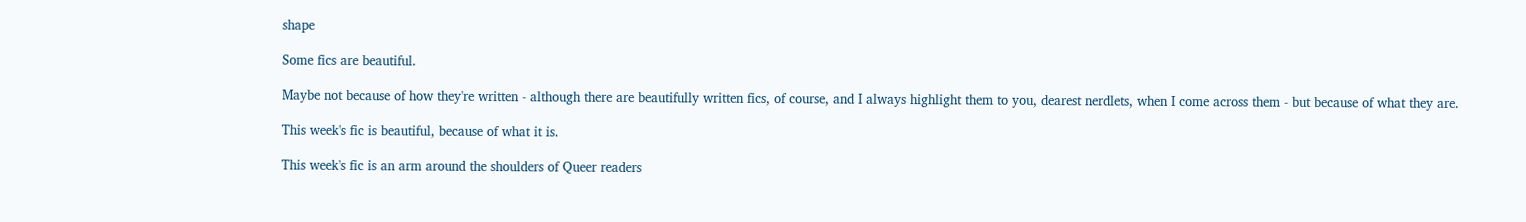shape

Some fics are beautiful.

Maybe not because of how they're written - although there are beautifully written fics, of course, and I always highlight them to you, dearest nerdlets, when I come across them - but because of what they are.

This week's fic is beautiful, because of what it is.

This week's fic is an arm around the shoulders of Queer readers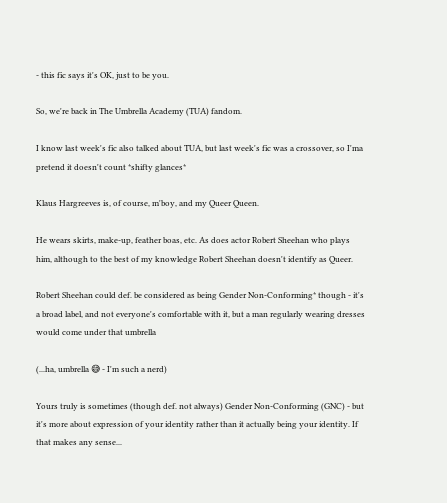- this fic says it's OK, just to be you.

So, we're back in The Umbrella Academy (TUA) fandom.

I know last week's fic also talked about TUA, but last week's fic was a crossover, so I'ma pretend it doesn't count *shifty glances*

Klaus Hargreeves is, of course, m'boy, and my Queer Queen.

He wears skirts, make-up, feather boas, etc. As does actor Robert Sheehan who plays him, although to the best of my knowledge Robert Sheehan doesn't identify as Queer.

Robert Sheehan could def. be considered as being Gender Non-Conforming* though - it's a broad label, and not everyone's comfortable with it, but a man regularly wearing dresses would come under that umbrella

(...ha, umbrella 😅 - I'm such a nerd)

Yours truly is sometimes (though def. not always) Gender Non-Conforming (GNC) - but it's more about expression of your identity rather than it actually being your identity. If that makes any sense...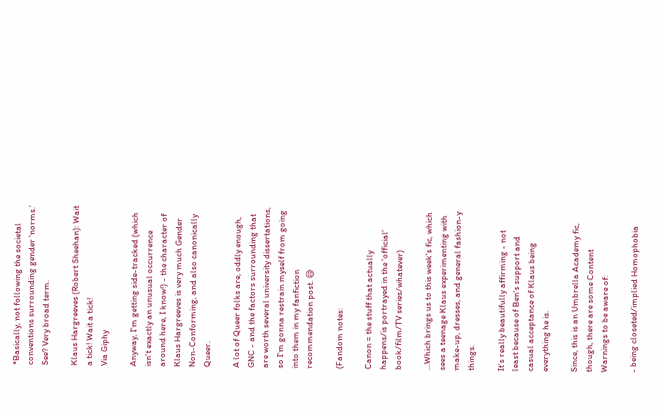*Basically, not following the societal conventions surrounding gender 'norms.' See? Very broad term.

Klaus Hargreeves (Robert Sheehan): Wait a tick! Wait a tick!
Via Giphy

Anyway, I'm getting side-tracked (which isn't exactly an unusual occurrence around here, I know!) - the character of Klaus Hargreeves is very much Gender Non-Conforming, and also canonically Queer.

A lot of Queer folks are, oddly enough, GNC - and the factors surrounding that are worth several university dissertations, so I'm gonna restrain myself from going into them in my fanfiction recommendation post. 😅

(Fandom notes:

Canon = the stuff that actually happens/is portrayed in the 'official' book/film/TV series/whatever)

...Which brings us to this week's fic, which sees a teenage Klaus experimenting with make-up, dresses, and general fashion-y things.

It's really beautifully affirming - not least because of Ben's support and casual acceptance of Klaus being everything he is.

Since, this is an Umbrella Academy fic, though, there are some Content Warnings to be aware of:

- being closeted/implied Homophobia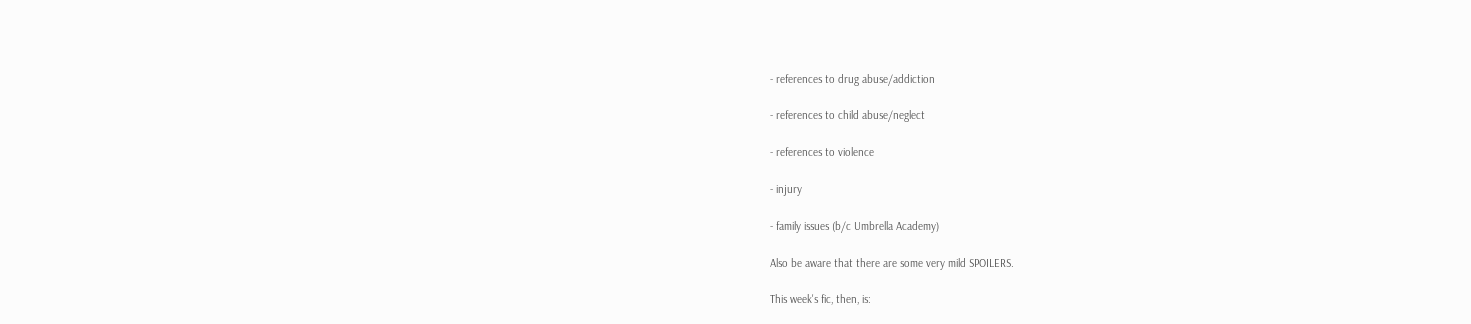- references to drug abuse/addiction

- references to child abuse/neglect

- references to violence

- injury

- family issues (b/c Umbrella Academy)

Also be aware that there are some very mild SPOILERS.

This week's fic, then, is: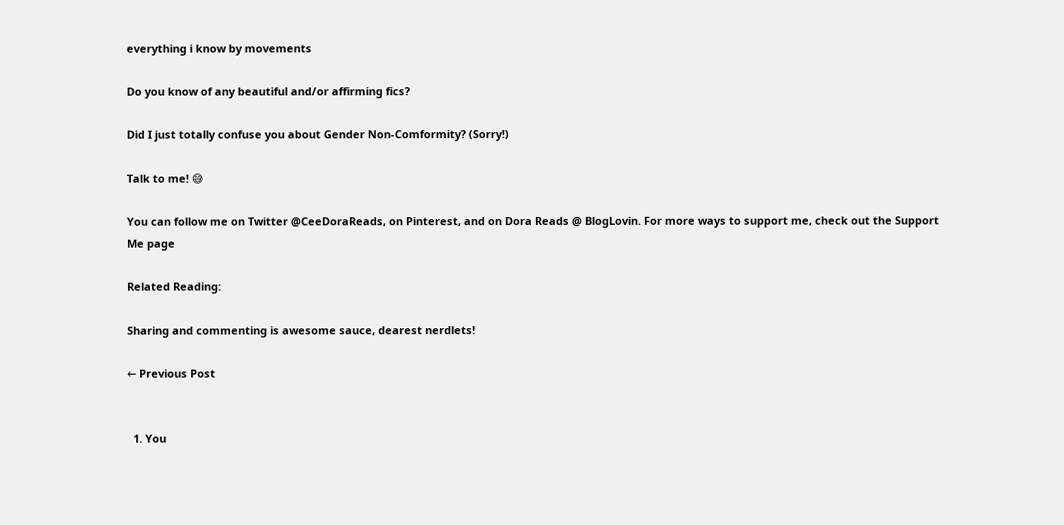everything i know by movements

Do you know of any beautiful and/or affirming fics?

Did I just totally confuse you about Gender Non-Comformity? (Sorry!)

Talk to me! 😅

You can follow me on Twitter @CeeDoraReads, on Pinterest, and on Dora Reads @ BlogLovin. For more ways to support me, check out the Support Me page

Related Reading:

Sharing and commenting is awesome sauce, dearest nerdlets!

← Previous Post


  1. You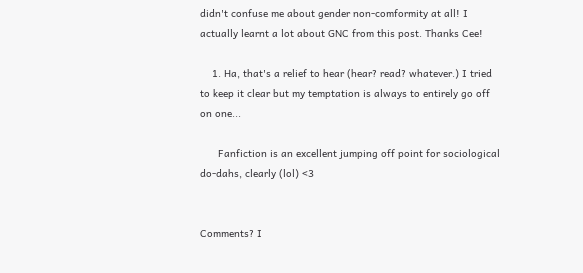didn't confuse me about gender non-comformity at all! I actually learnt a lot about GNC from this post. Thanks Cee!

    1. Ha, that's a relief to hear (hear? read? whatever.) I tried to keep it clear but my temptation is always to entirely go off on one...

      Fanfiction is an excellent jumping off point for sociological do-dahs, clearly (lol) <3


Comments? I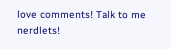love comments! Talk to me nerdlets!